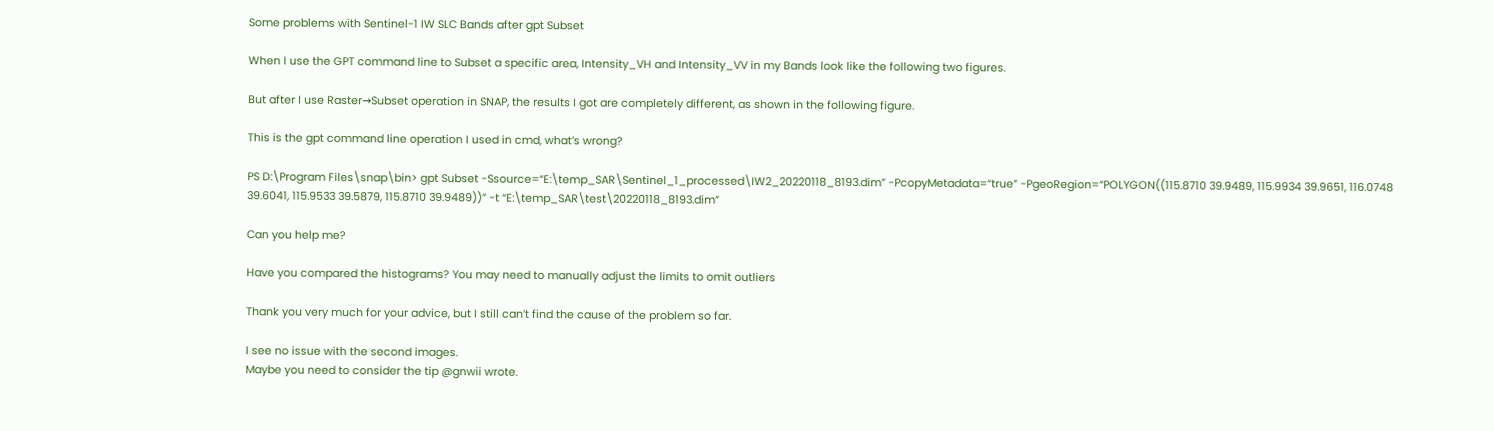Some problems with Sentinel-1 IW SLC Bands after gpt Subset

When I use the GPT command line to Subset a specific area, Intensity_VH and Intensity_VV in my Bands look like the following two figures.

But after I use Raster→Subset operation in SNAP, the results I got are completely different, as shown in the following figure.

This is the gpt command line operation I used in cmd, what’s wrong?

PS D:\Program Files\snap\bin> gpt Subset -Ssource=“E:\temp_SAR\Sentinel_1_processed\IW2_20220118_8193.dim” -PcopyMetadata=“true” -PgeoRegion=“POLYGON((115.8710 39.9489, 115.9934 39.9651, 116.0748 39.6041, 115.9533 39.5879, 115.8710 39.9489))” -t “E:\temp_SAR\test\20220118_8193.dim”

Can you help me?

Have you compared the histograms? You may need to manually adjust the limits to omit outliers

Thank you very much for your advice, but I still can’t find the cause of the problem so far.

I see no issue with the second images.
Maybe you need to consider the tip @gnwii wrote.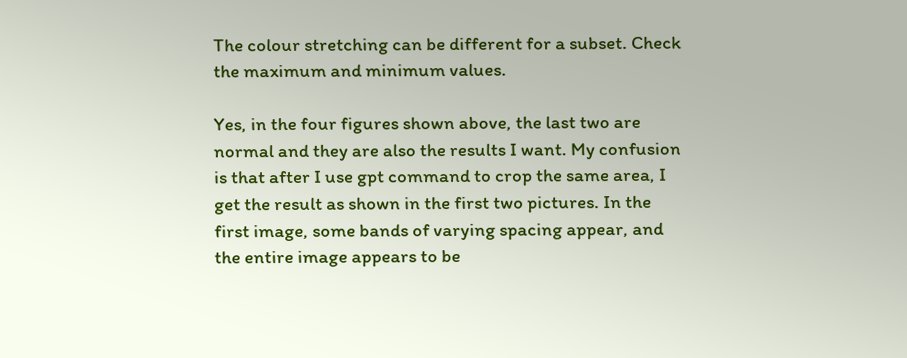The colour stretching can be different for a subset. Check the maximum and minimum values.

Yes, in the four figures shown above, the last two are normal and they are also the results I want. My confusion is that after I use gpt command to crop the same area, I get the result as shown in the first two pictures. In the first image, some bands of varying spacing appear, and the entire image appears to be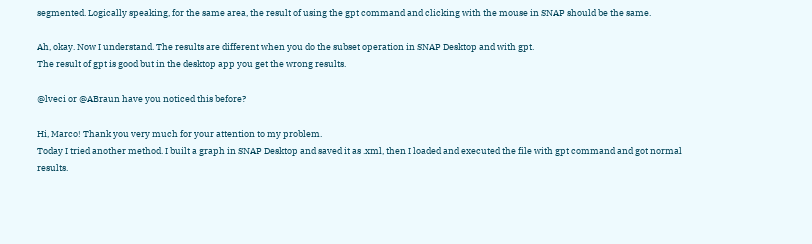segmented. Logically speaking, for the same area, the result of using the gpt command and clicking with the mouse in SNAP should be the same.

Ah, okay. Now I understand. The results are different when you do the subset operation in SNAP Desktop and with gpt.
The result of gpt is good but in the desktop app you get the wrong results.

@lveci or @ABraun have you noticed this before?

Hi, Marco! Thank you very much for your attention to my problem.
Today I tried another method. I built a graph in SNAP Desktop and saved it as .xml, then I loaded and executed the file with gpt command and got normal results.